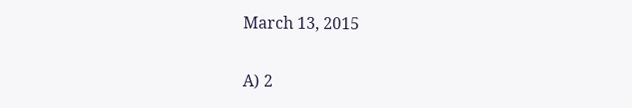March 13, 2015

A) 2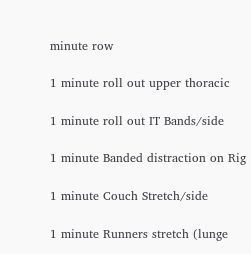minute row

1 minute roll out upper thoracic

1 minute roll out IT Bands/side

1 minute Banded distraction on Rig

1 minute Couch Stretch/side

1 minute Runners stretch (lunge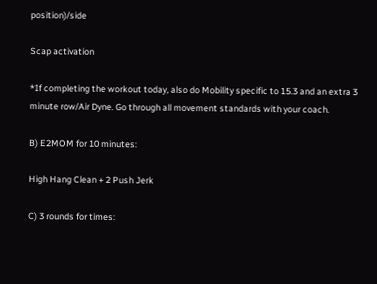position)/side

Scap activation

*If completing the workout today, also do Mobility specific to 15.3 and an extra 3 minute row/Air Dyne. Go through all movement standards with your coach.

B) E2MOM for 10 minutes:

High Hang Clean + 2 Push Jerk

C) 3 rounds for times: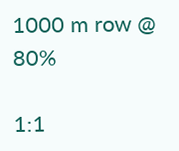1000 m row @ 80%

1:1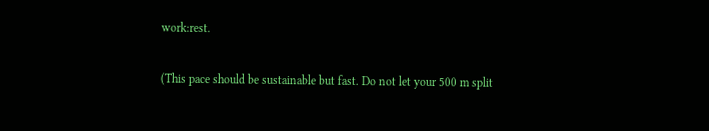work:rest.

(This pace should be sustainable but fast. Do not let your 500 m split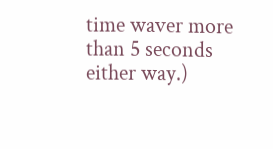time waver more than 5 seconds either way.)